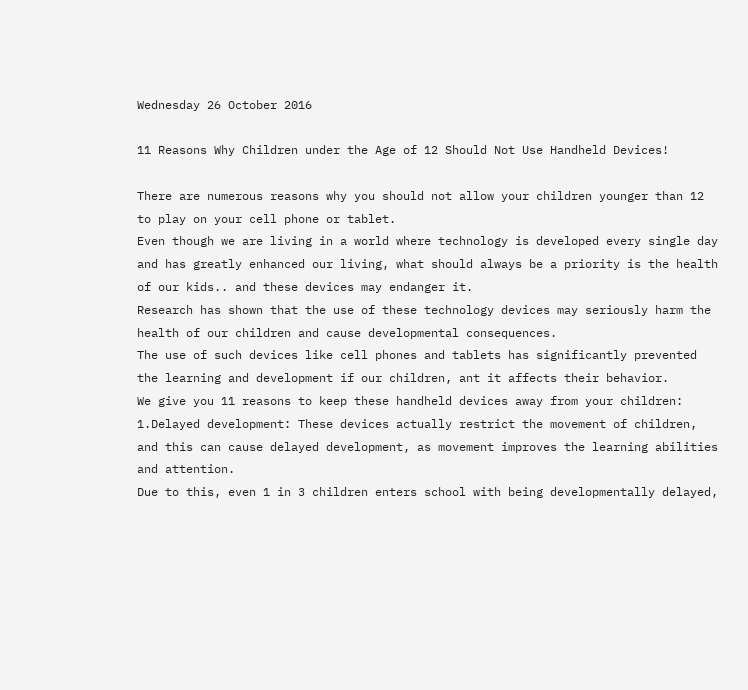Wednesday 26 October 2016

11 Reasons Why Children under the Age of 12 Should Not Use Handheld Devices!

There are numerous reasons why you should not allow your children younger than 12 to play on your cell phone or tablet.
Even though we are living in a world where technology is developed every single day and has greatly enhanced our living, what should always be a priority is the health of our kids.. and these devices may endanger it.
Research has shown that the use of these technology devices may seriously harm the health of our children and cause developmental consequences.
The use of such devices like cell phones and tablets has significantly prevented the learning and development if our children, ant it affects their behavior.
We give you 11 reasons to keep these handheld devices away from your children:
1.Delayed development: These devices actually restrict the movement of children, and this can cause delayed development, as movement improves the learning abilities and attention.
Due to this, even 1 in 3 children enters school with being developmentally delayed,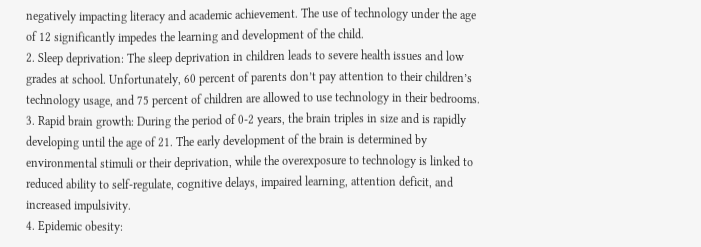negatively impacting literacy and academic achievement. The use of technology under the age of 12 significantly impedes the learning and development of the child.
2. Sleep deprivation: The sleep deprivation in children leads to severe health issues and low grades at school. Unfortunately, 60 percent of parents don’t pay attention to their children’s technology usage, and 75 percent of children are allowed to use technology in their bedrooms.
3. Rapid brain growth: During the period of 0-2 years, the brain triples in size and is rapidly developing until the age of 21. The early development of the brain is determined by environmental stimuli or their deprivation, while the overexposure to technology is linked to reduced ability to self-regulate, cognitive delays, impaired learning, attention deficit, and increased impulsivity.
4. Epidemic obesity: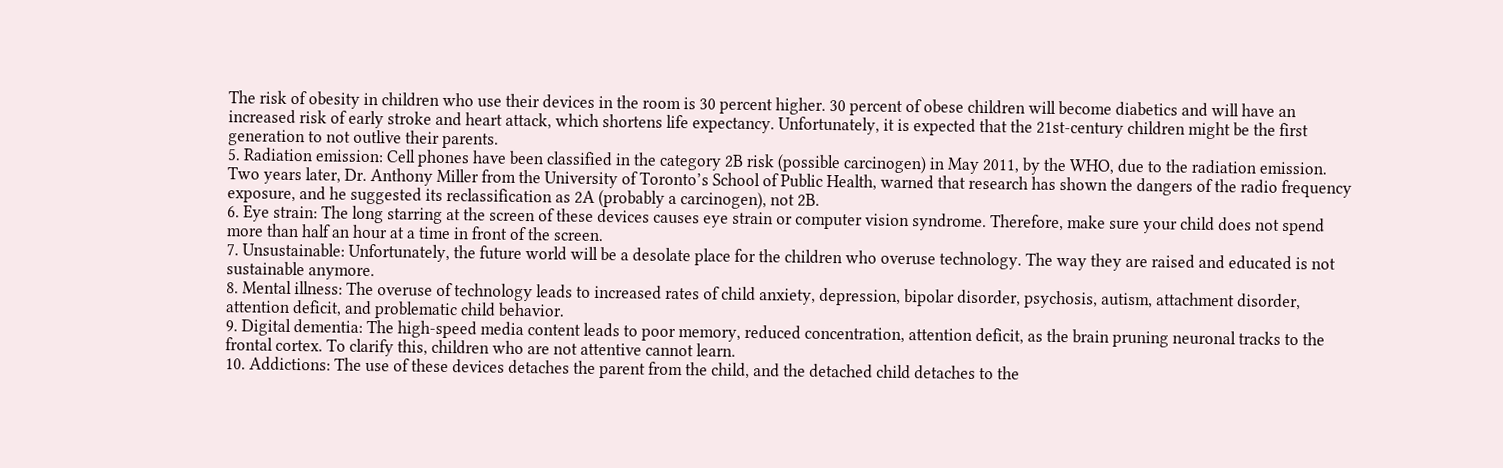The risk of obesity in children who use their devices in the room is 30 percent higher. 30 percent of obese children will become diabetics and will have an increased risk of early stroke and heart attack, which shortens life expectancy. Unfortunately, it is expected that the 21st-century children might be the first generation to not outlive their parents.
5. Radiation emission: Cell phones have been classified in the category 2B risk (possible carcinogen) in May 2011, by the WHO, due to the radiation emission. Two years later, Dr. Anthony Miller from the University of Toronto’s School of Public Health, warned that research has shown the dangers of the radio frequency exposure, and he suggested its reclassification as 2A (probably a carcinogen), not 2B.
6. Eye strain: The long starring at the screen of these devices causes eye strain or computer vision syndrome. Therefore, make sure your child does not spend more than half an hour at a time in front of the screen.
7. Unsustainable: Unfortunately, the future world will be a desolate place for the children who overuse technology. The way they are raised and educated is not sustainable anymore.
8. Mental illness: The overuse of technology leads to increased rates of child anxiety, depression, bipolar disorder, psychosis, autism, attachment disorder, attention deficit, and problematic child behavior.
9. Digital dementia: The high-speed media content leads to poor memory, reduced concentration, attention deficit, as the brain pruning neuronal tracks to the frontal cortex. To clarify this, children who are not attentive cannot learn.
10. Addictions: The use of these devices detaches the parent from the child, and the detached child detaches to the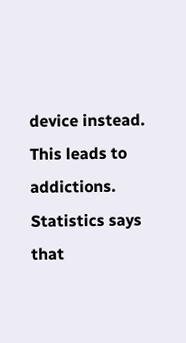device instead. This leads to addictions. Statistics says that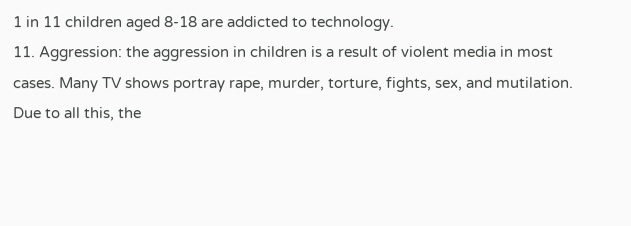1 in 11 children aged 8-18 are addicted to technology.
11. Aggression: the aggression in children is a result of violent media in most cases. Many TV shows portray rape, murder, torture, fights, sex, and mutilation. Due to all this, the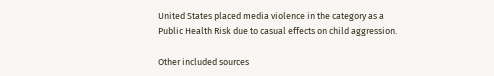United States placed media violence in the category as a Public Health Risk due to casual effects on child aggression.

Other included sources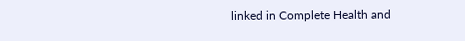linked in Complete Health and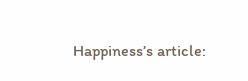Happiness’s article: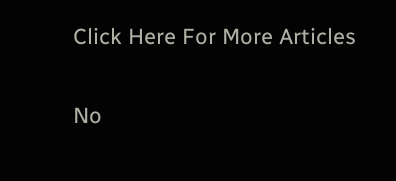Click Here For More Articles

No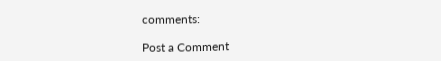comments:

Post a Comment